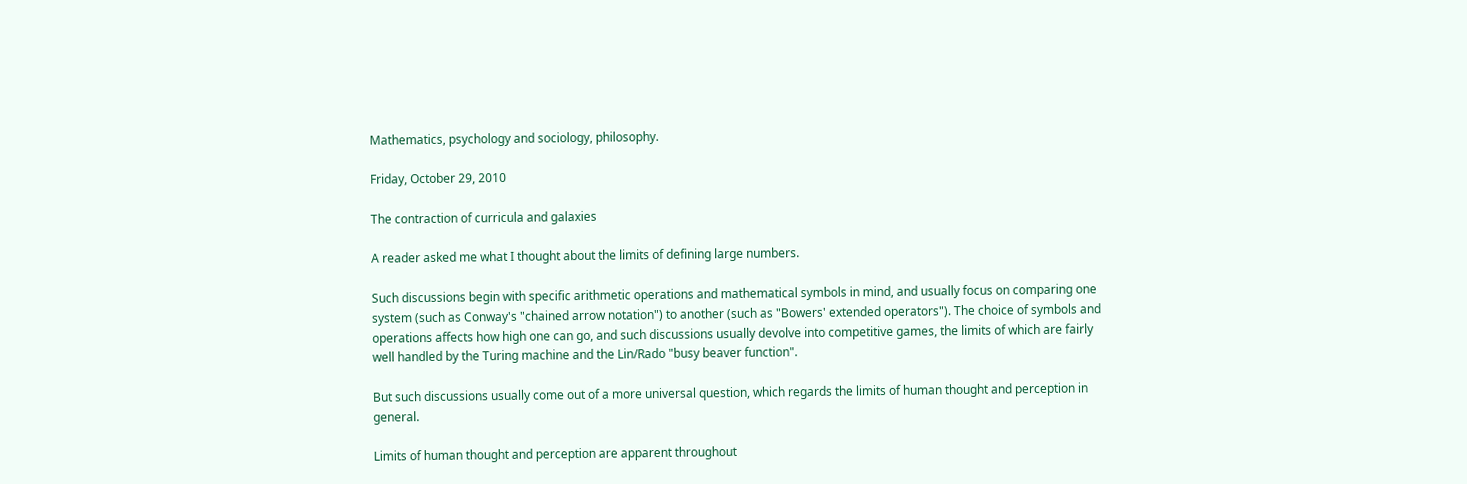Mathematics, psychology and sociology, philosophy.

Friday, October 29, 2010

The contraction of curricula and galaxies

A reader asked me what I thought about the limits of defining large numbers.

Such discussions begin with specific arithmetic operations and mathematical symbols in mind, and usually focus on comparing one system (such as Conway's "chained arrow notation") to another (such as "Bowers' extended operators"). The choice of symbols and operations affects how high one can go, and such discussions usually devolve into competitive games, the limits of which are fairly well handled by the Turing machine and the Lin/Rado "busy beaver function".

But such discussions usually come out of a more universal question, which regards the limits of human thought and perception in general.

Limits of human thought and perception are apparent throughout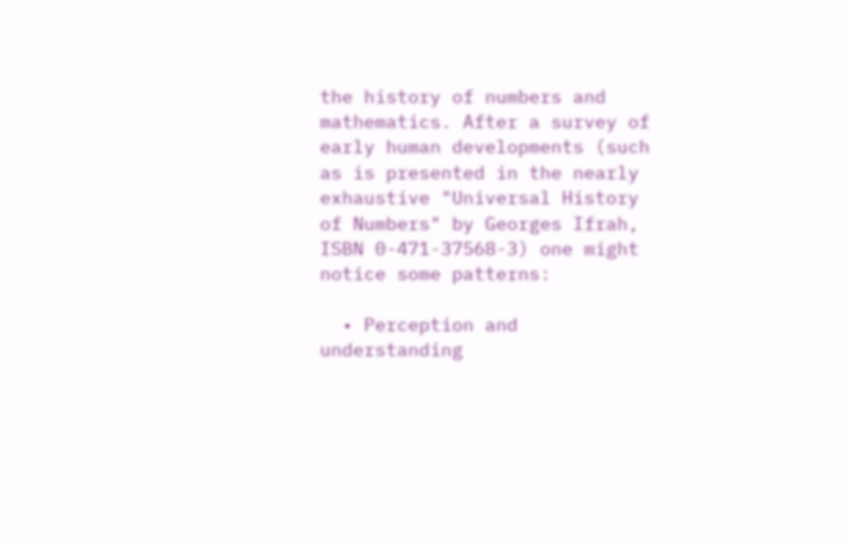the history of numbers and mathematics. After a survey of early human developments (such as is presented in the nearly exhaustive "Universal History of Numbers" by Georges Ifrah, ISBN 0-471-37568-3) one might notice some patterns:

  • Perception and understanding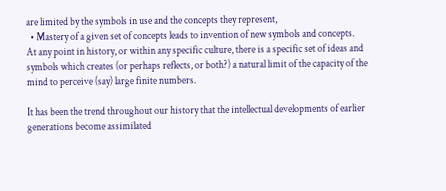are limited by the symbols in use and the concepts they represent,
  • Mastery of a given set of concepts leads to invention of new symbols and concepts.
At any point in history, or within any specific culture, there is a specific set of ideas and symbols which creates (or perhaps reflects, or both?) a natural limit of the capacity of the mind to perceive (say) large finite numbers.

It has been the trend throughout our history that the intellectual developments of earlier generations become assimilated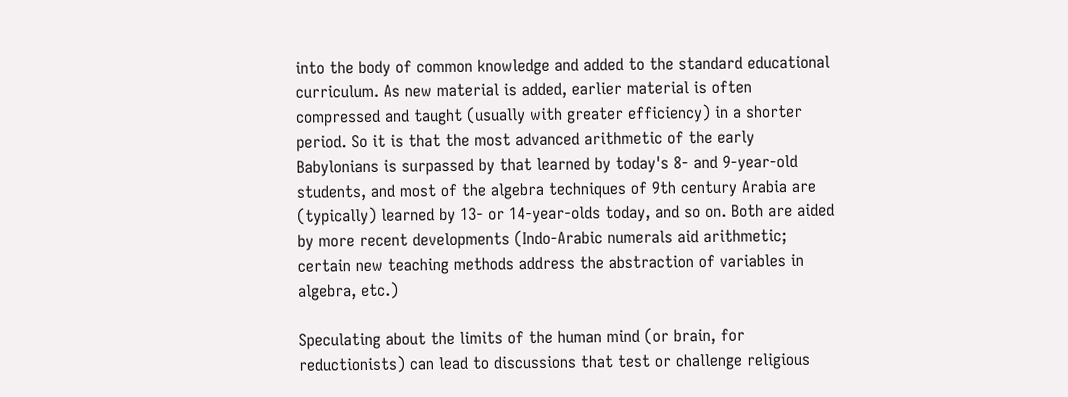into the body of common knowledge and added to the standard educational curriculum. As new material is added, earlier material is often compressed and taught (usually with greater efficiency) in a shorter period. So it is that the most advanced arithmetic of the early Babylonians is surpassed by that learned by today's 8- and 9-year-old students, and most of the algebra techniques of 9th century Arabia are (typically) learned by 13- or 14-year-olds today, and so on. Both are aided by more recent developments (Indo-Arabic numerals aid arithmetic; certain new teaching methods address the abstraction of variables in algebra, etc.)

Speculating about the limits of the human mind (or brain, for reductionists) can lead to discussions that test or challenge religious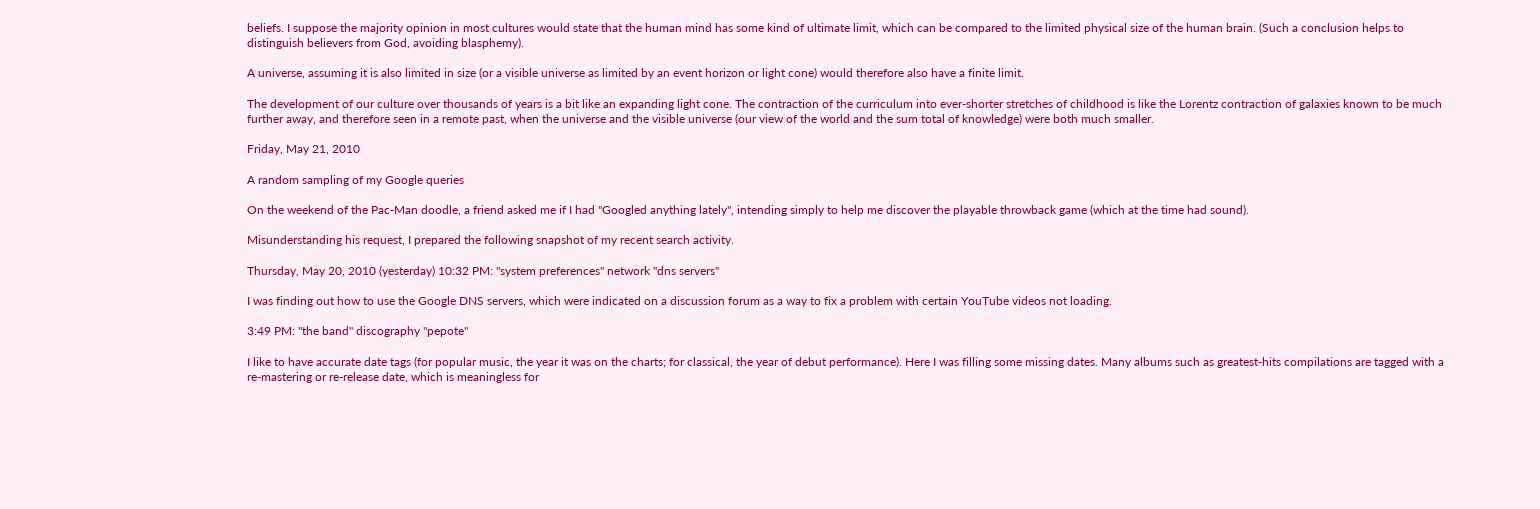beliefs. I suppose the majority opinion in most cultures would state that the human mind has some kind of ultimate limit, which can be compared to the limited physical size of the human brain. (Such a conclusion helps to distinguish believers from God, avoiding blasphemy).

A universe, assuming it is also limited in size (or a visible universe as limited by an event horizon or light cone) would therefore also have a finite limit.

The development of our culture over thousands of years is a bit like an expanding light cone. The contraction of the curriculum into ever-shorter stretches of childhood is like the Lorentz contraction of galaxies known to be much further away, and therefore seen in a remote past, when the universe and the visible universe (our view of the world and the sum total of knowledge) were both much smaller.

Friday, May 21, 2010

A random sampling of my Google queries

On the weekend of the Pac-Man doodle, a friend asked me if I had "Googled anything lately", intending simply to help me discover the playable throwback game (which at the time had sound).

Misunderstanding his request, I prepared the following snapshot of my recent search activity.

Thursday, May 20, 2010 (yesterday) 10:32 PM: "system preferences" network "dns servers"

I was finding out how to use the Google DNS servers, which were indicated on a discussion forum as a way to fix a problem with certain YouTube videos not loading.

3:49 PM: "the band" discography "pepote"

I like to have accurate date tags (for popular music, the year it was on the charts; for classical, the year of debut performance). Here I was filling some missing dates. Many albums such as greatest-hits compilations are tagged with a re-mastering or re-release date, which is meaningless for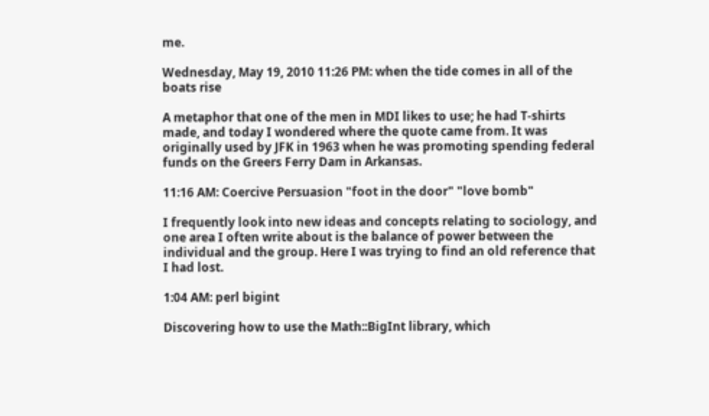me.

Wednesday, May 19, 2010 11:26 PM: when the tide comes in all of the boats rise

A metaphor that one of the men in MDI likes to use; he had T-shirts made, and today I wondered where the quote came from. It was originally used by JFK in 1963 when he was promoting spending federal funds on the Greers Ferry Dam in Arkansas.

11:16 AM: Coercive Persuasion "foot in the door" "love bomb"

I frequently look into new ideas and concepts relating to sociology, and one area I often write about is the balance of power between the individual and the group. Here I was trying to find an old reference that I had lost.

1:04 AM: perl bigint

Discovering how to use the Math::BigInt library, which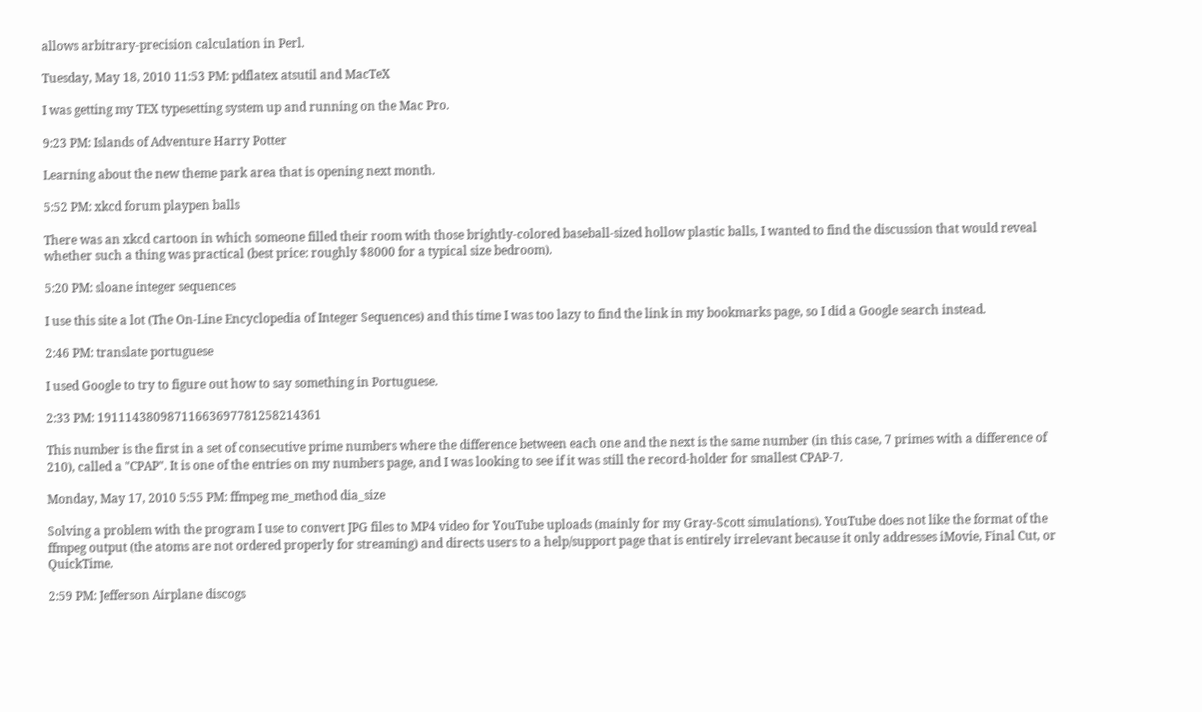allows arbitrary-precision calculation in Perl.

Tuesday, May 18, 2010 11:53 PM: pdflatex atsutil and MacTeX

I was getting my TEX typesetting system up and running on the Mac Pro.

9:23 PM: Islands of Adventure Harry Potter

Learning about the new theme park area that is opening next month.

5:52 PM: xkcd forum playpen balls

There was an xkcd cartoon in which someone filled their room with those brightly-colored baseball-sized hollow plastic balls, I wanted to find the discussion that would reveal whether such a thing was practical (best price: roughly $8000 for a typical size bedroom).

5:20 PM: sloane integer sequences

I use this site a lot (The On-Line Encyclopedia of Integer Sequences) and this time I was too lazy to find the link in my bookmarks page, so I did a Google search instead.

2:46 PM: translate portuguese

I used Google to try to figure out how to say something in Portuguese.

2:33 PM: 19111438098711663697781258214361

This number is the first in a set of consecutive prime numbers where the difference between each one and the next is the same number (in this case, 7 primes with a difference of 210), called a "CPAP". It is one of the entries on my numbers page, and I was looking to see if it was still the record-holder for smallest CPAP-7.

Monday, May 17, 2010 5:55 PM: ffmpeg me_method dia_size

Solving a problem with the program I use to convert JPG files to MP4 video for YouTube uploads (mainly for my Gray-Scott simulations). YouTube does not like the format of the ffmpeg output (the atoms are not ordered properly for streaming) and directs users to a help/support page that is entirely irrelevant because it only addresses iMovie, Final Cut, or QuickTime.

2:59 PM: Jefferson Airplane discogs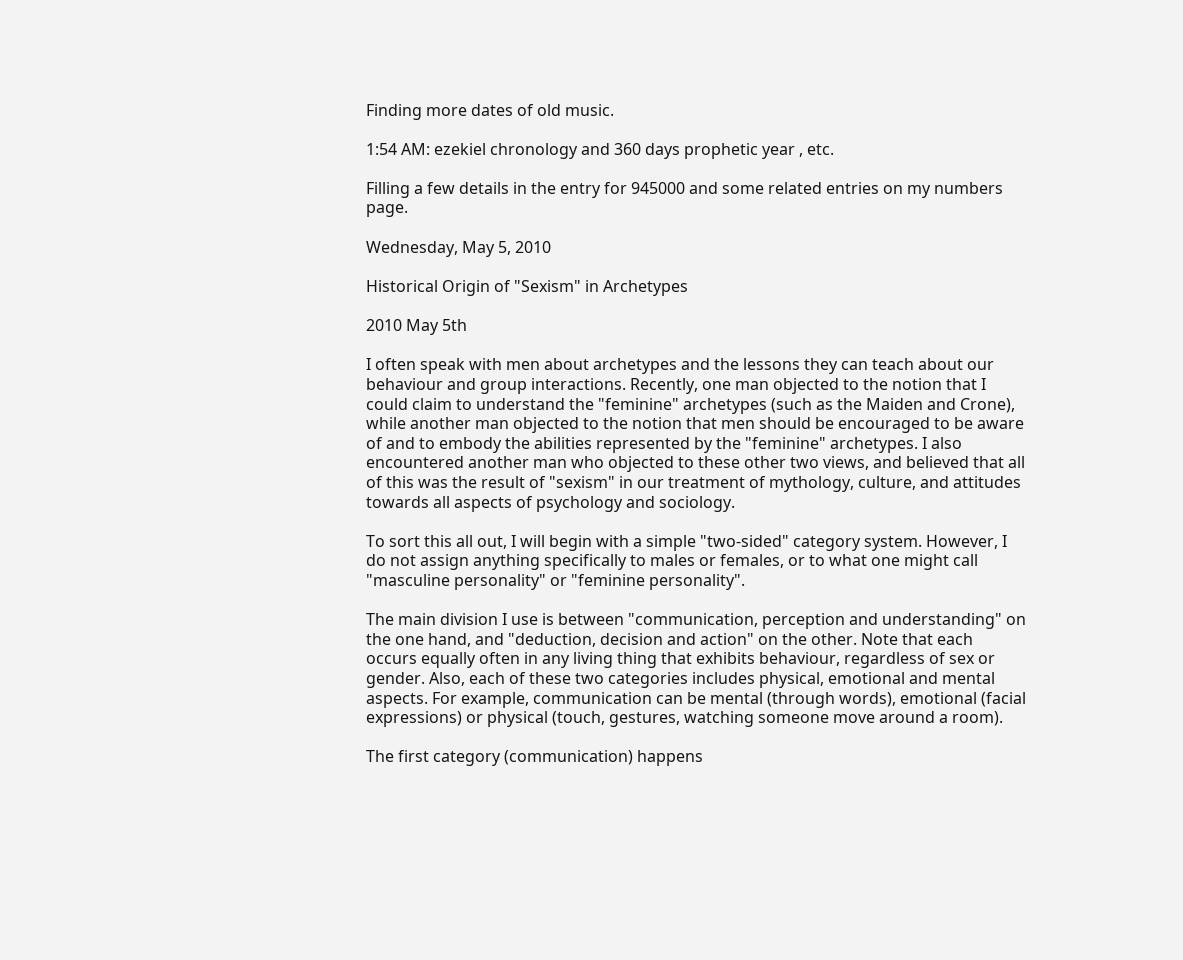Finding more dates of old music.

1:54 AM: ezekiel chronology and 360 days prophetic year , etc.

Filling a few details in the entry for 945000 and some related entries on my numbers page.

Wednesday, May 5, 2010

Historical Origin of "Sexism" in Archetypes

2010 May 5th

I often speak with men about archetypes and the lessons they can teach about our behaviour and group interactions. Recently, one man objected to the notion that I could claim to understand the "feminine" archetypes (such as the Maiden and Crone), while another man objected to the notion that men should be encouraged to be aware of and to embody the abilities represented by the "feminine" archetypes. I also encountered another man who objected to these other two views, and believed that all of this was the result of "sexism" in our treatment of mythology, culture, and attitudes towards all aspects of psychology and sociology.

To sort this all out, I will begin with a simple "two-sided" category system. However, I do not assign anything specifically to males or females, or to what one might call "masculine personality" or "feminine personality".

The main division I use is between "communication, perception and understanding" on the one hand, and "deduction, decision and action" on the other. Note that each occurs equally often in any living thing that exhibits behaviour, regardless of sex or gender. Also, each of these two categories includes physical, emotional and mental aspects. For example, communication can be mental (through words), emotional (facial expressions) or physical (touch, gestures, watching someone move around a room).

The first category (communication) happens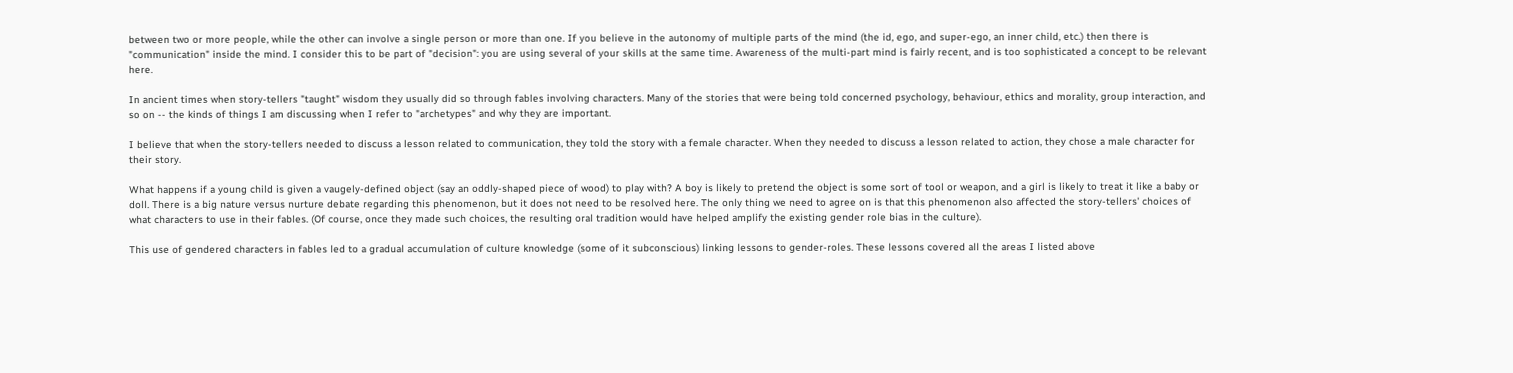between two or more people, while the other can involve a single person or more than one. If you believe in the autonomy of multiple parts of the mind (the id, ego, and super-ego, an inner child, etc.) then there is "communication" inside the mind. I consider this to be part of "decision": you are using several of your skills at the same time. Awareness of the multi-part mind is fairly recent, and is too sophisticated a concept to be relevant here.

In ancient times when story-tellers "taught" wisdom they usually did so through fables involving characters. Many of the stories that were being told concerned psychology, behaviour, ethics and morality, group interaction, and so on -- the kinds of things I am discussing when I refer to "archetypes" and why they are important.

I believe that when the story-tellers needed to discuss a lesson related to communication, they told the story with a female character. When they needed to discuss a lesson related to action, they chose a male character for their story.

What happens if a young child is given a vaugely-defined object (say an oddly-shaped piece of wood) to play with? A boy is likely to pretend the object is some sort of tool or weapon, and a girl is likely to treat it like a baby or doll. There is a big nature versus nurture debate regarding this phenomenon, but it does not need to be resolved here. The only thing we need to agree on is that this phenomenon also affected the story-tellers' choices of what characters to use in their fables. (Of course, once they made such choices, the resulting oral tradition would have helped amplify the existing gender role bias in the culture).

This use of gendered characters in fables led to a gradual accumulation of culture knowledge (some of it subconscious) linking lessons to gender-roles. These lessons covered all the areas I listed above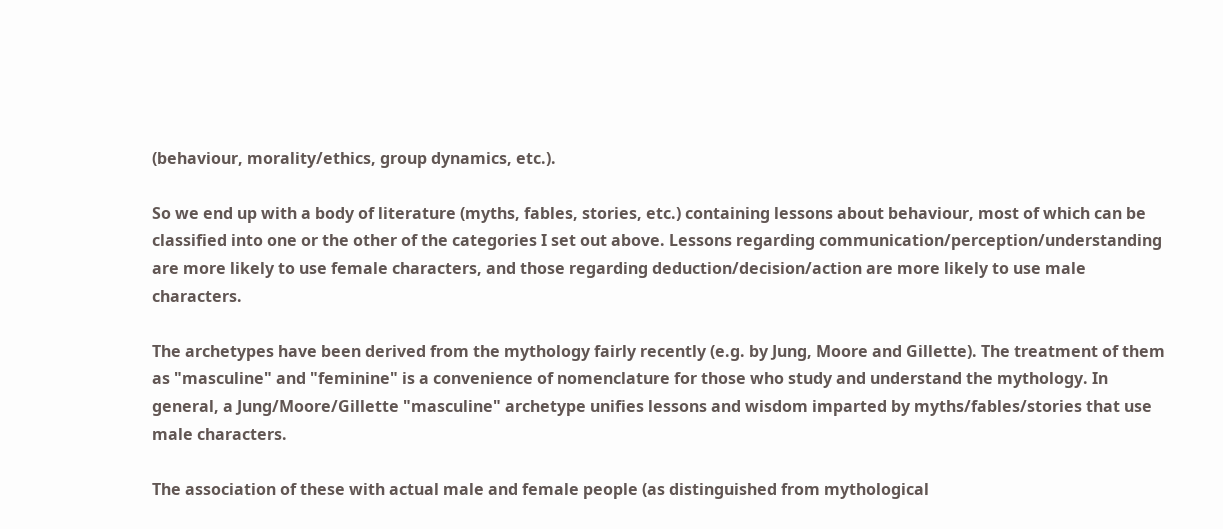(behaviour, morality/ethics, group dynamics, etc.).

So we end up with a body of literature (myths, fables, stories, etc.) containing lessons about behaviour, most of which can be classified into one or the other of the categories I set out above. Lessons regarding communication/perception/understanding are more likely to use female characters, and those regarding deduction/decision/action are more likely to use male characters.

The archetypes have been derived from the mythology fairly recently (e.g. by Jung, Moore and Gillette). The treatment of them as "masculine" and "feminine" is a convenience of nomenclature for those who study and understand the mythology. In general, a Jung/Moore/Gillette "masculine" archetype unifies lessons and wisdom imparted by myths/fables/stories that use male characters.

The association of these with actual male and female people (as distinguished from mythological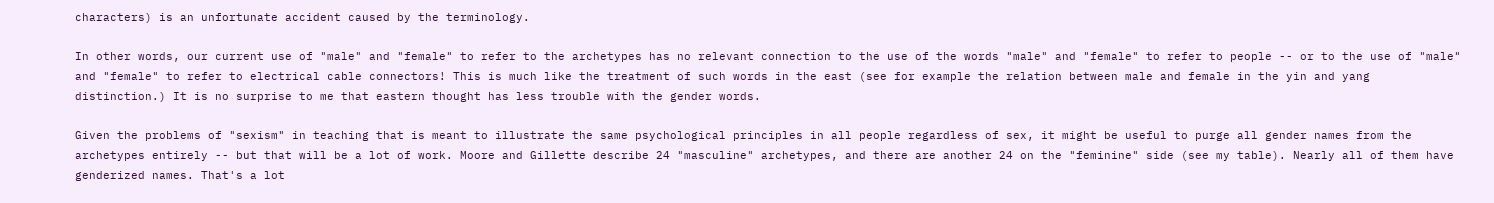characters) is an unfortunate accident caused by the terminology.

In other words, our current use of "male" and "female" to refer to the archetypes has no relevant connection to the use of the words "male" and "female" to refer to people -- or to the use of "male" and "female" to refer to electrical cable connectors! This is much like the treatment of such words in the east (see for example the relation between male and female in the yin and yang distinction.) It is no surprise to me that eastern thought has less trouble with the gender words.

Given the problems of "sexism" in teaching that is meant to illustrate the same psychological principles in all people regardless of sex, it might be useful to purge all gender names from the archetypes entirely -- but that will be a lot of work. Moore and Gillette describe 24 "masculine" archetypes, and there are another 24 on the "feminine" side (see my table). Nearly all of them have genderized names. That's a lot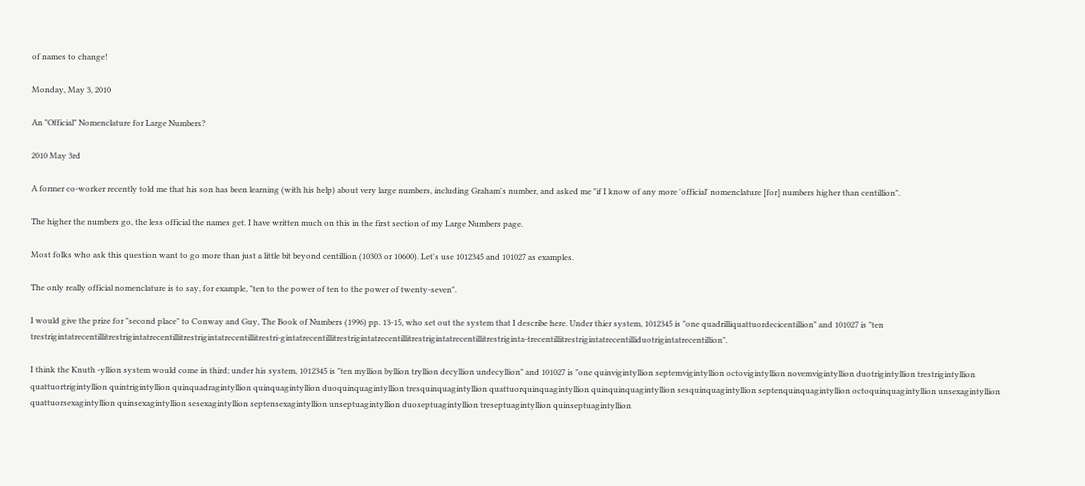of names to change!

Monday, May 3, 2010

An "Official" Nomenclature for Large Numbers?

2010 May 3rd

A former co-worker recently told me that his son has been learning (with his help) about very large numbers, including Graham's number, and asked me "if I know of any more 'official' nomenclature [for] numbers higher than centillion".

The higher the numbers go, the less official the names get. I have written much on this in the first section of my Large Numbers page.

Most folks who ask this question want to go more than just a little bit beyond centillion (10303 or 10600). Let's use 1012345 and 101027 as examples.

The only really official nomenclature is to say, for example, "ten to the power of ten to the power of twenty-seven".

I would give the prize for "second place" to Conway and Guy, The Book of Numbers (1996) pp. 13-15, who set out the system that I describe here. Under thier system, 1012345 is "one quadrilliquattuordecicentillion" and 101027 is "ten trestrigintatrecentillitrestrigintatrecentillitrestrigintatrecentillitrestri-gintatrecentillitrestrigintatrecentillitrestrigintatrecentillitrestriginta-trecentillitrestrigintatrecentilliduotrigintatrecentillion".

I think the Knuth -yllion system would come in third; under his system, 1012345 is "ten myllion byllion tryllion decyllion undecyllion" and 101027 is "one quinvigintyllion septemvigintyllion octovigintyllion novemvigintyllion duotrigintyllion trestrigintyllion quattuortrigintyllion quintrigintyllion quinquadragintyllion quinquagintyllion duoquinquagintyllion tresquinquagintyllion quattuorquinquagintyllion quinquinquagintyllion sesquinquagintyllion septenquinquagintyllion octoquinquagintyllion unsexagintyllion quattuorsexagintyllion quinsexagintyllion sesexagintyllion septensexagintyllion unseptuagintyllion duoseptuagintyllion treseptuagintyllion quinseptuagintyllion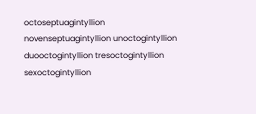octoseptuagintyllion novenseptuagintyllion unoctogintyllion duooctogintyllion tresoctogintyllion sexoctogintyllion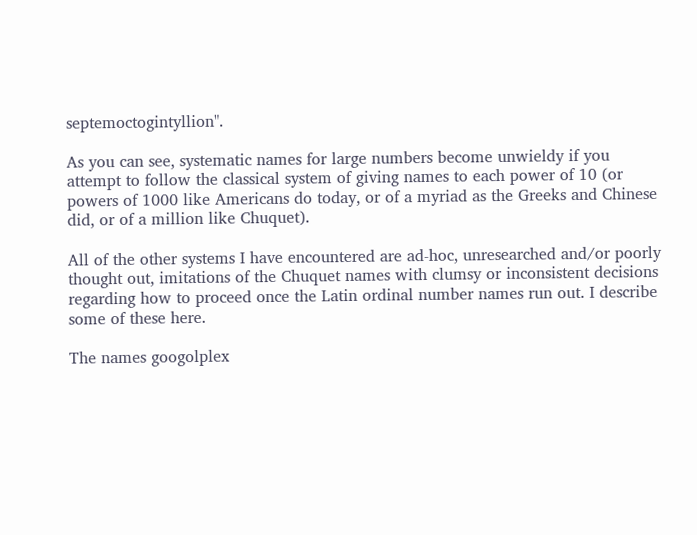septemoctogintyllion".

As you can see, systematic names for large numbers become unwieldy if you attempt to follow the classical system of giving names to each power of 10 (or powers of 1000 like Americans do today, or of a myriad as the Greeks and Chinese did, or of a million like Chuquet).

All of the other systems I have encountered are ad-hoc, unresearched and/or poorly thought out, imitations of the Chuquet names with clumsy or inconsistent decisions regarding how to proceed once the Latin ordinal number names run out. I describe some of these here.

The names googolplex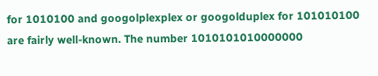for 1010100 and googolplexplex or googolduplex for 101010100 are fairly well-known. The number 1010101010000000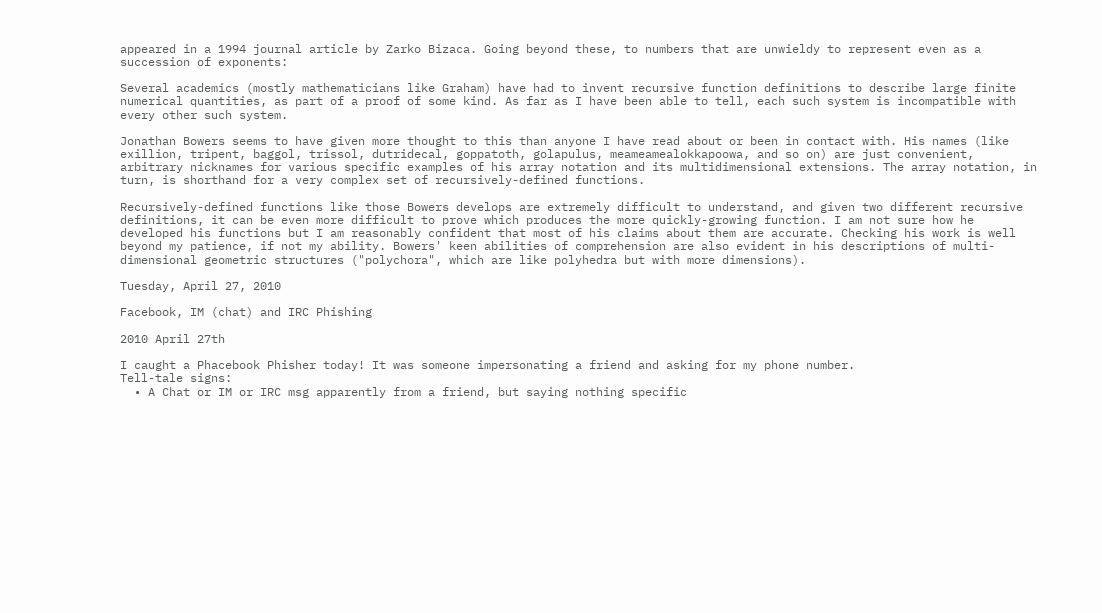appeared in a 1994 journal article by Zarko Bizaca. Going beyond these, to numbers that are unwieldy to represent even as a succession of exponents:

Several academics (mostly mathematicians like Graham) have had to invent recursive function definitions to describe large finite numerical quantities, as part of a proof of some kind. As far as I have been able to tell, each such system is incompatible with every other such system.

Jonathan Bowers seems to have given more thought to this than anyone I have read about or been in contact with. His names (like exillion, tripent, baggol, trissol, dutridecal, goppatoth, golapulus, meameamealokkapoowa, and so on) are just convenient, arbitrary nicknames for various specific examples of his array notation and its multidimensional extensions. The array notation, in turn, is shorthand for a very complex set of recursively-defined functions.

Recursively-defined functions like those Bowers develops are extremely difficult to understand, and given two different recursive definitions, it can be even more difficult to prove which produces the more quickly-growing function. I am not sure how he developed his functions but I am reasonably confident that most of his claims about them are accurate. Checking his work is well beyond my patience, if not my ability. Bowers' keen abilities of comprehension are also evident in his descriptions of multi-dimensional geometric structures ("polychora", which are like polyhedra but with more dimensions).

Tuesday, April 27, 2010

Facebook, IM (chat) and IRC Phishing

2010 April 27th

I caught a Phacebook Phisher today! It was someone impersonating a friend and asking for my phone number.
Tell-tale signs:
  • A Chat or IM or IRC msg apparently from a friend, but saying nothing specific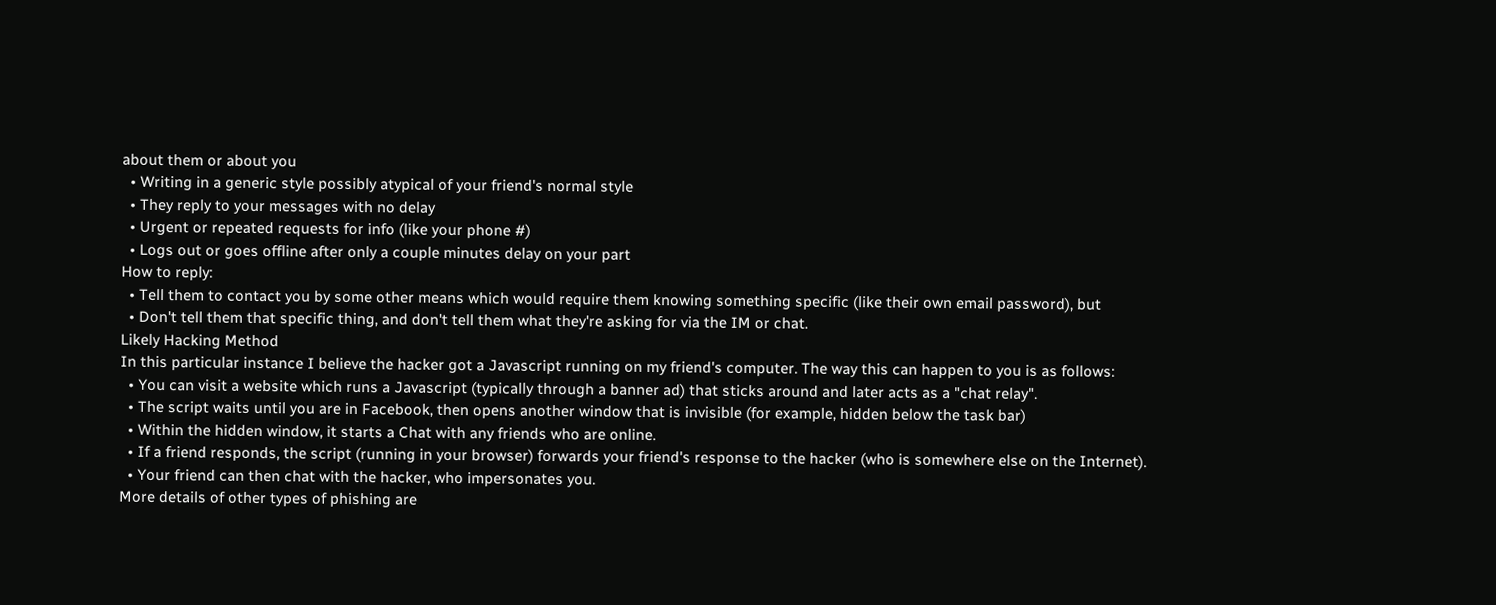about them or about you
  • Writing in a generic style possibly atypical of your friend's normal style
  • They reply to your messages with no delay
  • Urgent or repeated requests for info (like your phone #)
  • Logs out or goes offline after only a couple minutes delay on your part
How to reply:
  • Tell them to contact you by some other means which would require them knowing something specific (like their own email password), but
  • Don't tell them that specific thing, and don't tell them what they're asking for via the IM or chat.
Likely Hacking Method
In this particular instance I believe the hacker got a Javascript running on my friend's computer. The way this can happen to you is as follows:
  • You can visit a website which runs a Javascript (typically through a banner ad) that sticks around and later acts as a "chat relay".
  • The script waits until you are in Facebook, then opens another window that is invisible (for example, hidden below the task bar)
  • Within the hidden window, it starts a Chat with any friends who are online.
  • If a friend responds, the script (running in your browser) forwards your friend's response to the hacker (who is somewhere else on the Internet).
  • Your friend can then chat with the hacker, who impersonates you.
More details of other types of phishing are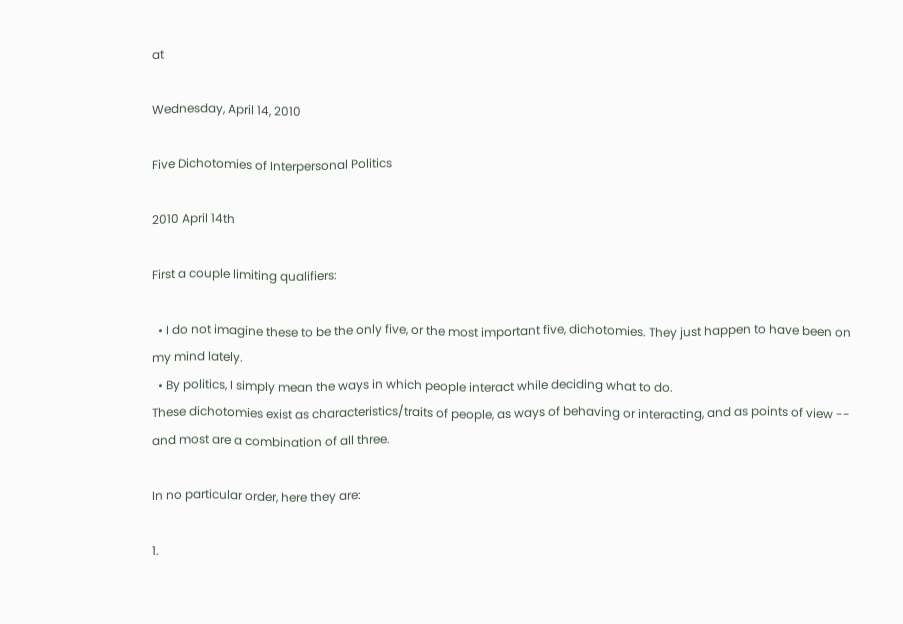at

Wednesday, April 14, 2010

Five Dichotomies of Interpersonal Politics

2010 April 14th

First a couple limiting qualifiers:

  • I do not imagine these to be the only five, or the most important five, dichotomies. They just happen to have been on my mind lately.
  • By politics, I simply mean the ways in which people interact while deciding what to do.
These dichotomies exist as characteristics/traits of people, as ways of behaving or interacting, and as points of view -- and most are a combination of all three.

In no particular order, here they are:

1.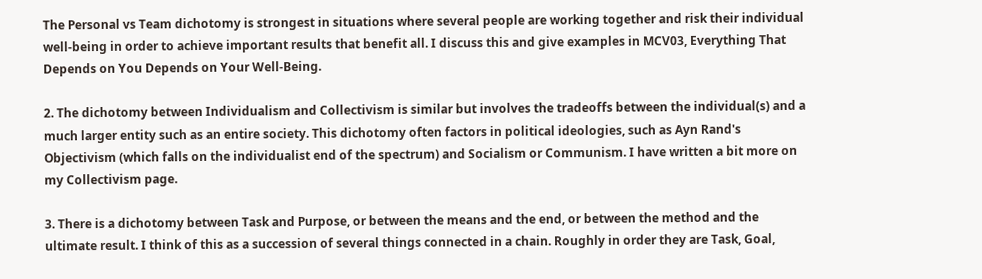The Personal vs Team dichotomy is strongest in situations where several people are working together and risk their individual well-being in order to achieve important results that benefit all. I discuss this and give examples in MCV03, Everything That Depends on You Depends on Your Well-Being.

2. The dichotomy between Individualism and Collectivism is similar but involves the tradeoffs between the individual(s) and a much larger entity such as an entire society. This dichotomy often factors in political ideologies, such as Ayn Rand's Objectivism (which falls on the individualist end of the spectrum) and Socialism or Communism. I have written a bit more on my Collectivism page.

3. There is a dichotomy between Task and Purpose, or between the means and the end, or between the method and the ultimate result. I think of this as a succession of several things connected in a chain. Roughly in order they are Task, Goal,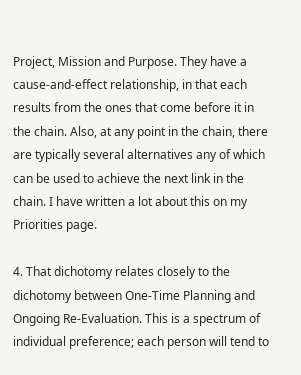Project, Mission and Purpose. They have a cause-and-effect relationship, in that each results from the ones that come before it in the chain. Also, at any point in the chain, there are typically several alternatives any of which can be used to achieve the next link in the chain. I have written a lot about this on my Priorities page.

4. That dichotomy relates closely to the dichotomy between One-Time Planning and Ongoing Re-Evaluation. This is a spectrum of individual preference; each person will tend to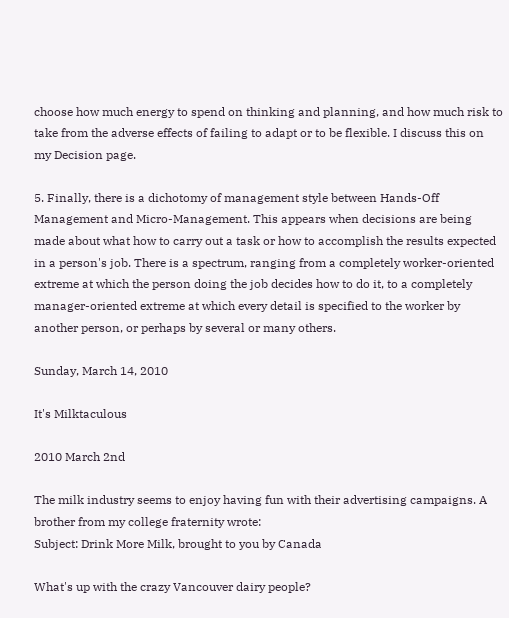choose how much energy to spend on thinking and planning, and how much risk to take from the adverse effects of failing to adapt or to be flexible. I discuss this on my Decision page.

5. Finally, there is a dichotomy of management style between Hands-Off Management and Micro-Management. This appears when decisions are being made about what how to carry out a task or how to accomplish the results expected in a person's job. There is a spectrum, ranging from a completely worker-oriented extreme at which the person doing the job decides how to do it, to a completely manager-oriented extreme at which every detail is specified to the worker by another person, or perhaps by several or many others.

Sunday, March 14, 2010

It's Milktaculous

2010 March 2nd

The milk industry seems to enjoy having fun with their advertising campaigns. A brother from my college fraternity wrote:
Subject: Drink More Milk, brought to you by Canada

What's up with the crazy Vancouver dairy people?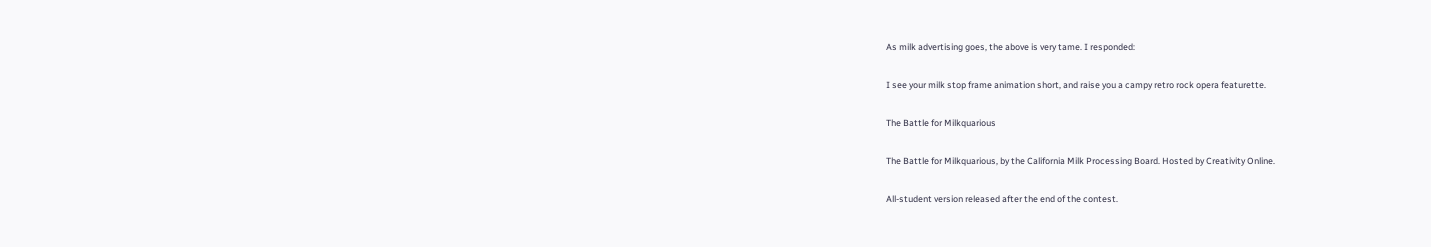As milk advertising goes, the above is very tame. I responded:

I see your milk stop frame animation short, and raise you a campy retro rock opera featurette.

The Battle for Milkquarious

The Battle for Milkquarious, by the California Milk Processing Board. Hosted by Creativity Online.

All-student version released after the end of the contest.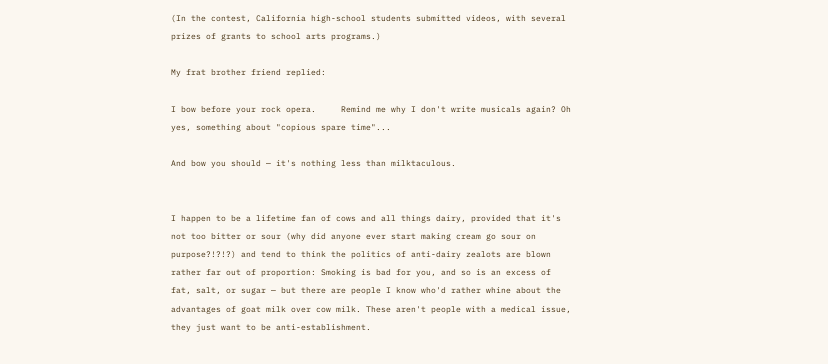(In the contest, California high-school students submitted videos, with several prizes of grants to school arts programs.)

My frat brother friend replied:

I bow before your rock opera.     Remind me why I don't write musicals again? Oh yes, something about "copious spare time"...

And bow you should — it's nothing less than milktaculous.


I happen to be a lifetime fan of cows and all things dairy, provided that it's not too bitter or sour (why did anyone ever start making cream go sour on purpose?!?!?) and tend to think the politics of anti-dairy zealots are blown rather far out of proportion: Smoking is bad for you, and so is an excess of fat, salt, or sugar — but there are people I know who'd rather whine about the advantages of goat milk over cow milk. These aren't people with a medical issue, they just want to be anti-establishment.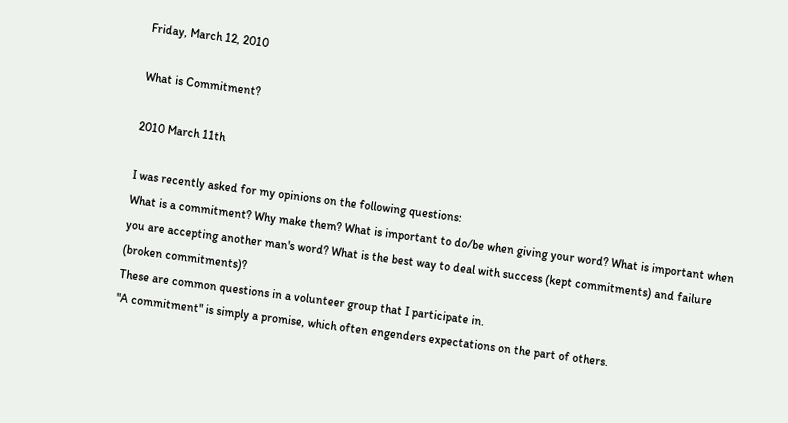Friday, March 12, 2010

What is Commitment?

2010 March 11th

I was recently asked for my opinions on the following questions:
What is a commitment? Why make them? What is important to do/be when giving your word? What is important when you are accepting another man's word? What is the best way to deal with success (kept commitments) and failure (broken commitments)?
These are common questions in a volunteer group that I participate in.
"A commitment" is simply a promise, which often engenders expectations on the part of others.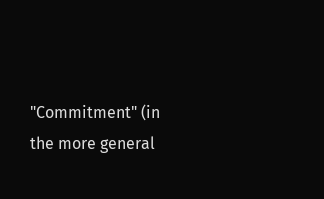"Commitment" (in the more general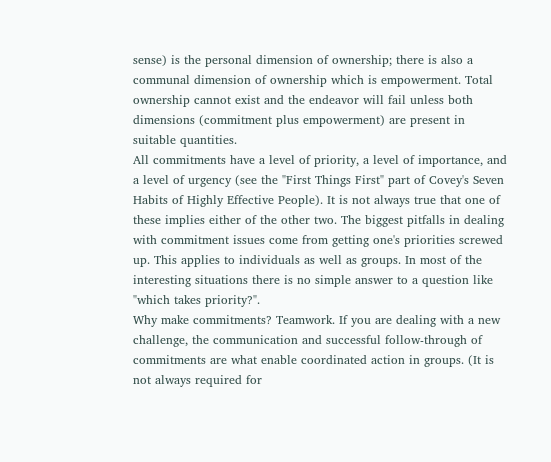sense) is the personal dimension of ownership; there is also a communal dimension of ownership which is empowerment. Total ownership cannot exist and the endeavor will fail unless both dimensions (commitment plus empowerment) are present in suitable quantities.
All commitments have a level of priority, a level of importance, and a level of urgency (see the "First Things First" part of Covey's Seven Habits of Highly Effective People). It is not always true that one of these implies either of the other two. The biggest pitfalls in dealing with commitment issues come from getting one's priorities screwed up. This applies to individuals as well as groups. In most of the interesting situations there is no simple answer to a question like "which takes priority?".
Why make commitments? Teamwork. If you are dealing with a new challenge, the communication and successful follow-through of commitments are what enable coordinated action in groups. (It is not always required for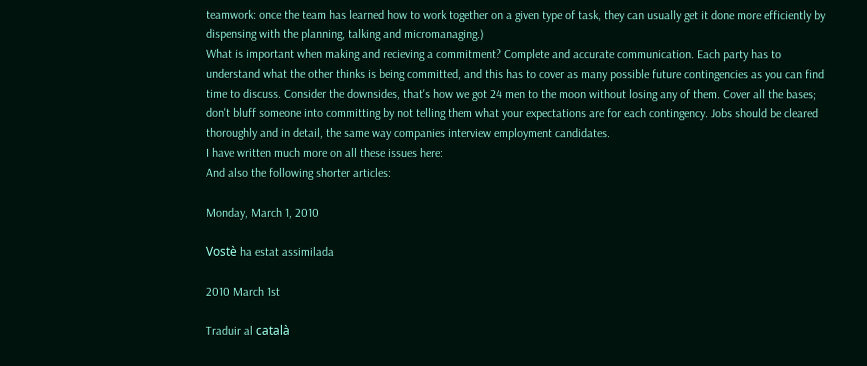teamwork: once the team has learned how to work together on a given type of task, they can usually get it done more efficiently by dispensing with the planning, talking and micromanaging.)
What is important when making and recieving a commitment? Complete and accurate communication. Each party has to understand what the other thinks is being committed, and this has to cover as many possible future contingencies as you can find time to discuss. Consider the downsides, that's how we got 24 men to the moon without losing any of them. Cover all the bases; don't bluff someone into committing by not telling them what your expectations are for each contingency. Jobs should be cleared thoroughly and in detail, the same way companies interview employment candidates.
I have written much more on all these issues here:
And also the following shorter articles:

Monday, March 1, 2010

Vostè ha estat assimilada

2010 March 1st

Traduir al català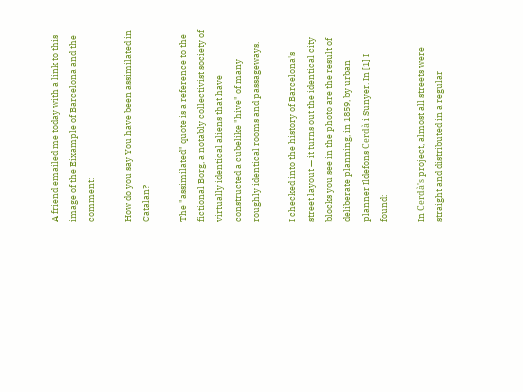A friend emailed me today with a link to this image of the Eixample of Barcelona and the comment:

How do you say You have been assimilated in Catalan?

The "assimilated" quote is a reference to the fictional Borg, a notably collectivist society of virtually identical aliens that have constructed a cubelike "hive" of many roughly identical rooms and passageways.

I checked into the history of Barcelona's street layout — it turns out the identical city blocks you see in the photo are the result of deliberate planning, in 1859, by urban planner Ildefons Cerdà i Sunyer. In [1] I found:

In Cerdà's project, almost all streets were straight and distributed in a regular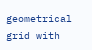geometrical grid with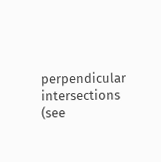perpendicular intersections (see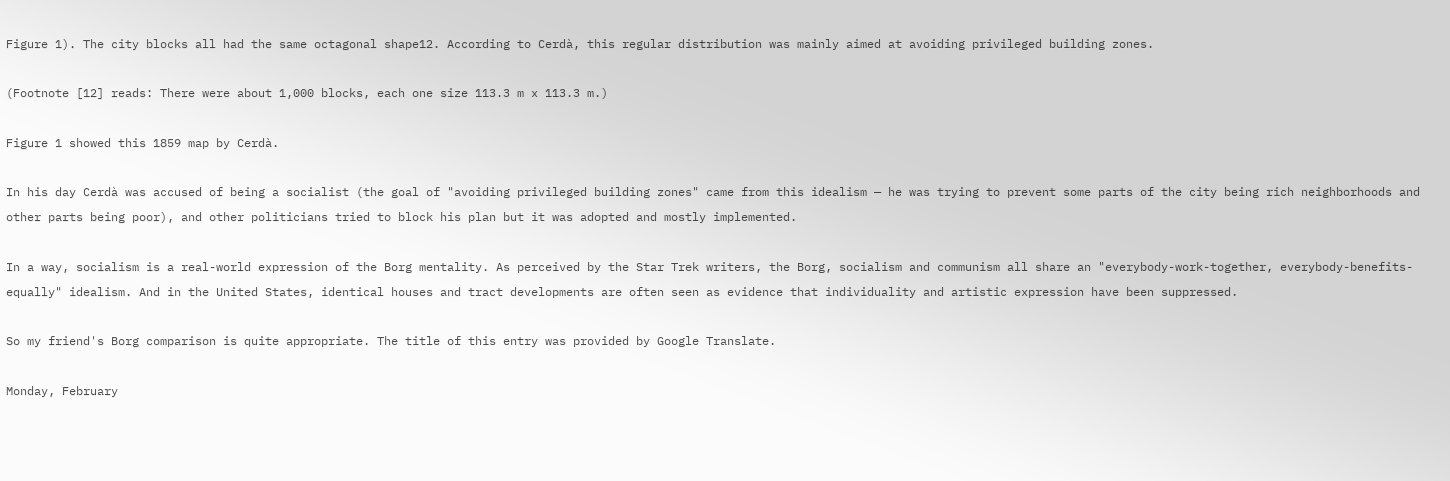Figure 1). The city blocks all had the same octagonal shape12. According to Cerdà, this regular distribution was mainly aimed at avoiding privileged building zones.

(Footnote [12] reads: There were about 1,000 blocks, each one size 113.3 m x 113.3 m.)

Figure 1 showed this 1859 map by Cerdà.

In his day Cerdà was accused of being a socialist (the goal of "avoiding privileged building zones" came from this idealism — he was trying to prevent some parts of the city being rich neighborhoods and other parts being poor), and other politicians tried to block his plan but it was adopted and mostly implemented.

In a way, socialism is a real-world expression of the Borg mentality. As perceived by the Star Trek writers, the Borg, socialism and communism all share an "everybody-work-together, everybody-benefits-equally" idealism. And in the United States, identical houses and tract developments are often seen as evidence that individuality and artistic expression have been suppressed.

So my friend's Borg comparison is quite appropriate. The title of this entry was provided by Google Translate.

Monday, February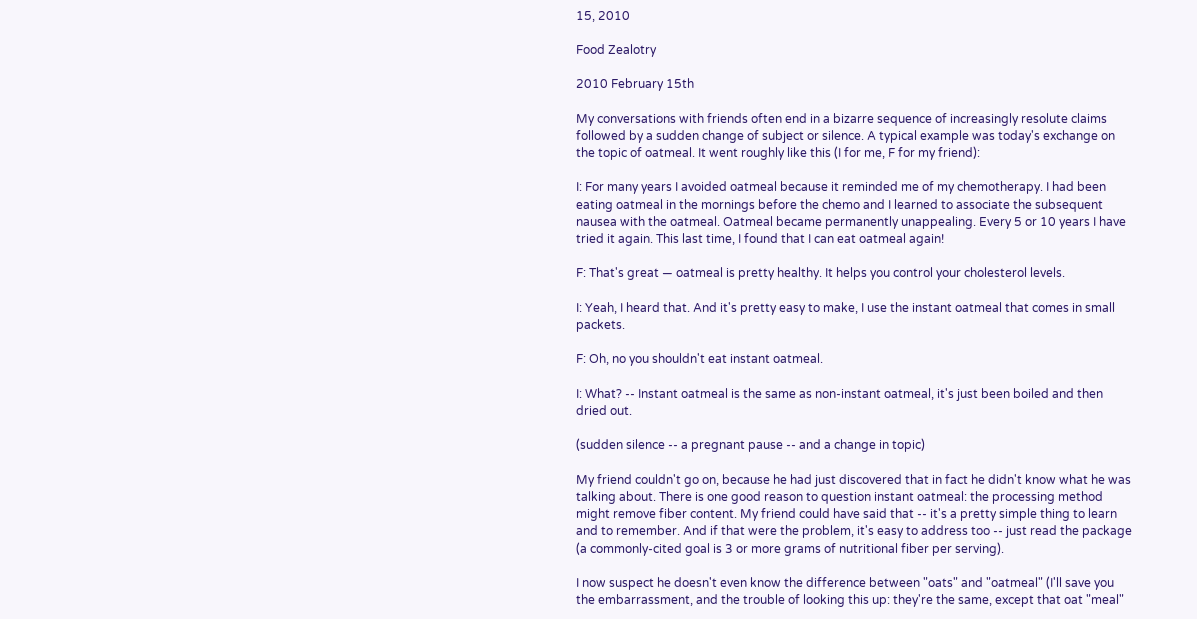15, 2010

Food Zealotry

2010 February 15th

My conversations with friends often end in a bizarre sequence of increasingly resolute claims followed by a sudden change of subject or silence. A typical example was today's exchange on the topic of oatmeal. It went roughly like this (I for me, F for my friend):

I: For many years I avoided oatmeal because it reminded me of my chemotherapy. I had been eating oatmeal in the mornings before the chemo and I learned to associate the subsequent nausea with the oatmeal. Oatmeal became permanently unappealing. Every 5 or 10 years I have tried it again. This last time, I found that I can eat oatmeal again!

F: That's great — oatmeal is pretty healthy. It helps you control your cholesterol levels.

I: Yeah, I heard that. And it's pretty easy to make, I use the instant oatmeal that comes in small packets.

F: Oh, no you shouldn't eat instant oatmeal.

I: What? -- Instant oatmeal is the same as non-instant oatmeal, it's just been boiled and then dried out.

(sudden silence -- a pregnant pause -- and a change in topic)

My friend couldn't go on, because he had just discovered that in fact he didn't know what he was talking about. There is one good reason to question instant oatmeal: the processing method might remove fiber content. My friend could have said that -- it's a pretty simple thing to learn and to remember. And if that were the problem, it's easy to address too -- just read the package (a commonly-cited goal is 3 or more grams of nutritional fiber per serving).

I now suspect he doesn't even know the difference between "oats" and "oatmeal" (I'll save you the embarrassment, and the trouble of looking this up: they're the same, except that oat "meal"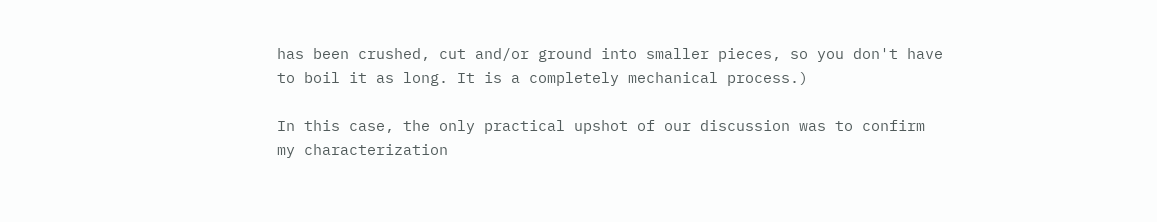has been crushed, cut and/or ground into smaller pieces, so you don't have to boil it as long. It is a completely mechanical process.)

In this case, the only practical upshot of our discussion was to confirm my characterization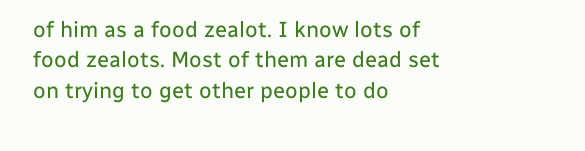of him as a food zealot. I know lots of food zealots. Most of them are dead set on trying to get other people to do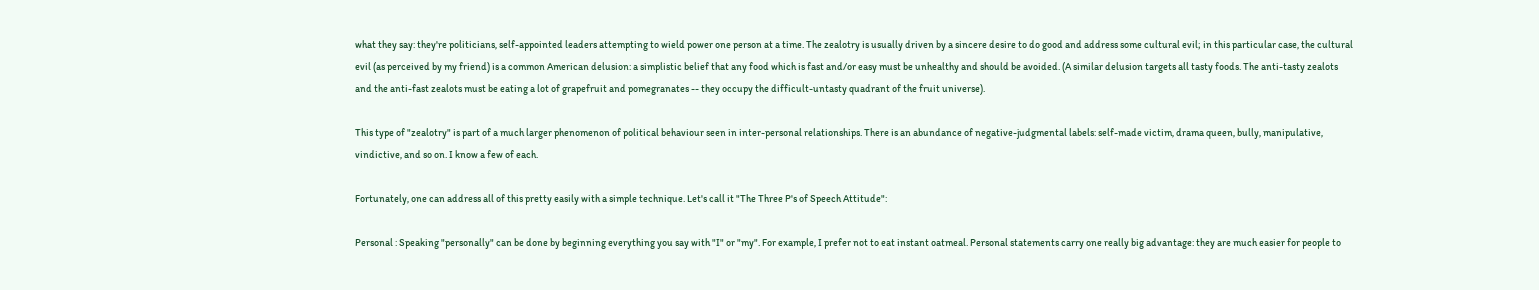what they say: they're politicians, self-appointed leaders attempting to wield power one person at a time. The zealotry is usually driven by a sincere desire to do good and address some cultural evil; in this particular case, the cultural evil (as perceived by my friend) is a common American delusion: a simplistic belief that any food which is fast and/or easy must be unhealthy and should be avoided. (A similar delusion targets all tasty foods. The anti-tasty zealots and the anti-fast zealots must be eating a lot of grapefruit and pomegranates -- they occupy the difficult-untasty quadrant of the fruit universe).

This type of "zealotry" is part of a much larger phenomenon of political behaviour seen in inter-personal relationships. There is an abundance of negative-judgmental labels: self-made victim, drama queen, bully, manipulative, vindictive, and so on. I know a few of each.

Fortunately, one can address all of this pretty easily with a simple technique. Let's call it "The Three P's of Speech Attitude":

Personal : Speaking "personally" can be done by beginning everything you say with "I" or "my". For example, I prefer not to eat instant oatmeal. Personal statements carry one really big advantage: they are much easier for people to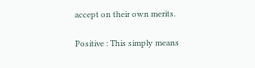accept on their own merits.

Positive : This simply means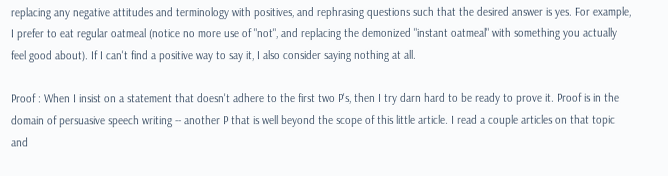replacing any negative attitudes and terminology with positives, and rephrasing questions such that the desired answer is yes. For example, I prefer to eat regular oatmeal (notice no more use of "not", and replacing the demonized "instant oatmeal" with something you actually feel good about). If I can't find a positive way to say it, I also consider saying nothing at all.

Proof : When I insist on a statement that doesn't adhere to the first two P's, then I try darn hard to be ready to prove it. Proof is in the domain of persuasive speech writing -- another P that is well beyond the scope of this little article. I read a couple articles on that topic and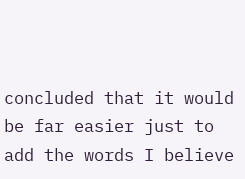concluded that it would be far easier just to add the words I believe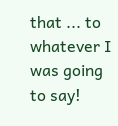that ... to whatever I was going to say!